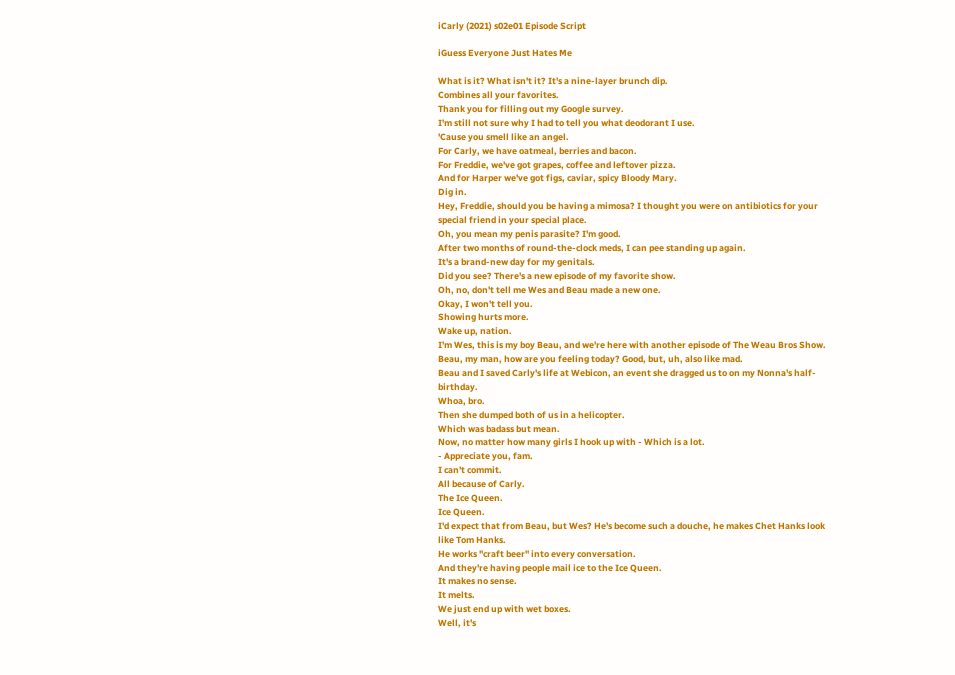iCarly (2021) s02e01 Episode Script

iGuess Everyone Just Hates Me

What is it? What isn't it? It's a nine-layer brunch dip.
Combines all your favorites.
Thank you for filling out my Google survey.
I'm still not sure why I had to tell you what deodorant I use.
'Cause you smell like an angel.
For Carly, we have oatmeal, berries and bacon.
For Freddie, we've got grapes, coffee and leftover pizza.
And for Harper we've got figs, caviar, spicy Bloody Mary.
Dig in.
Hey, Freddie, should you be having a mimosa? I thought you were on antibiotics for your special friend in your special place.
Oh, you mean my penis parasite? I'm good.
After two months of round-the-clock meds, I can pee standing up again.
It's a brand-new day for my genitals.
Did you see? There's a new episode of my favorite show.
Oh, no, don't tell me Wes and Beau made a new one.
Okay, I won't tell you.
Showing hurts more.
Wake up, nation.
I'm Wes, this is my boy Beau, and we're here with another episode of The Weau Bros Show.
Beau, my man, how are you feeling today? Good, but, uh, also like mad.
Beau and I saved Carly's life at Webicon, an event she dragged us to on my Nonna's half-birthday.
Whoa, bro.
Then she dumped both of us in a helicopter.
Which was badass but mean.
Now, no matter how many girls I hook up with - Which is a lot.
- Appreciate you, fam.
I can't commit.
All because of Carly.
The Ice Queen.
Ice Queen.
I'd expect that from Beau, but Wes? He's become such a douche, he makes Chet Hanks look like Tom Hanks.
He works "craft beer" into every conversation.
And they're having people mail ice to the Ice Queen.
It makes no sense.
It melts.
We just end up with wet boxes.
Well, it's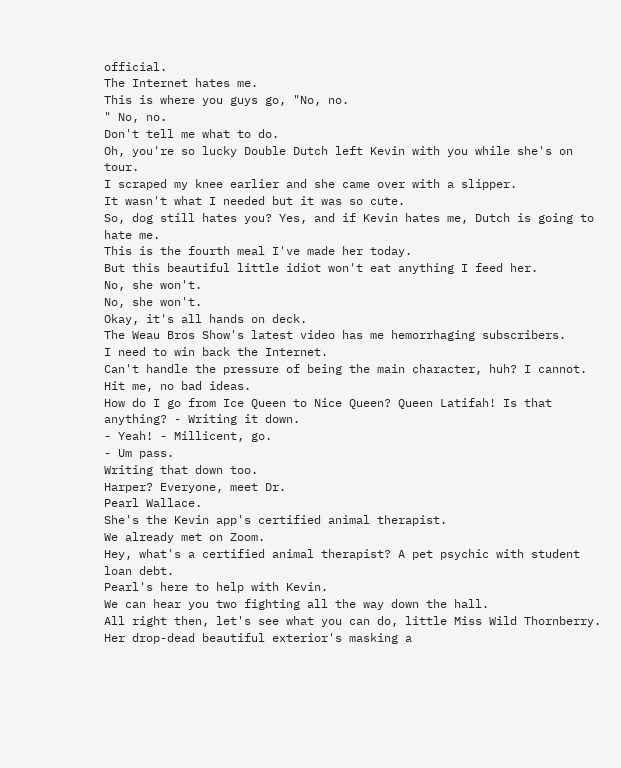official.
The Internet hates me.
This is where you guys go, "No, no.
" No, no.
Don't tell me what to do.
Oh, you're so lucky Double Dutch left Kevin with you while she's on tour.
I scraped my knee earlier and she came over with a slipper.
It wasn't what I needed but it was so cute.
So, dog still hates you? Yes, and if Kevin hates me, Dutch is going to hate me.
This is the fourth meal I've made her today.
But this beautiful little idiot won't eat anything I feed her.
No, she won't.
No, she won't.
Okay, it's all hands on deck.
The Weau Bros Show's latest video has me hemorrhaging subscribers.
I need to win back the Internet.
Can't handle the pressure of being the main character, huh? I cannot.
Hit me, no bad ideas.
How do I go from Ice Queen to Nice Queen? Queen Latifah! Is that anything? - Writing it down.
- Yeah! - Millicent, go.
- Um pass.
Writing that down too.
Harper? Everyone, meet Dr.
Pearl Wallace.
She's the Kevin app's certified animal therapist.
We already met on Zoom.
Hey, what's a certified animal therapist? A pet psychic with student loan debt.
Pearl's here to help with Kevin.
We can hear you two fighting all the way down the hall.
All right then, let's see what you can do, little Miss Wild Thornberry.
Her drop-dead beautiful exterior's masking a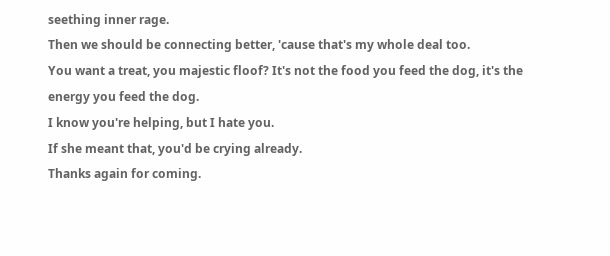seething inner rage.
Then we should be connecting better, 'cause that's my whole deal too.
You want a treat, you majestic floof? It's not the food you feed the dog, it's the energy you feed the dog.
I know you're helping, but I hate you.
If she meant that, you'd be crying already.
Thanks again for coming.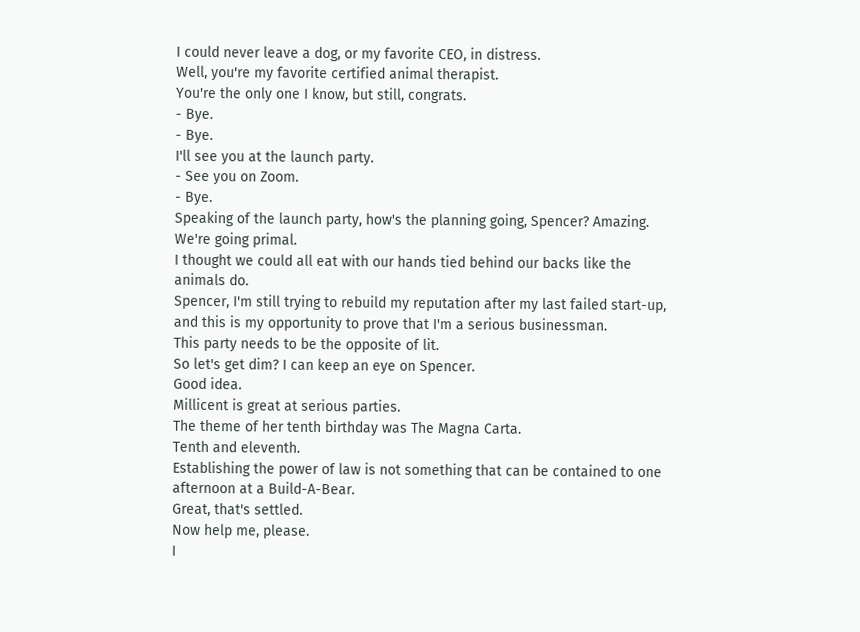I could never leave a dog, or my favorite CEO, in distress.
Well, you're my favorite certified animal therapist.
You're the only one I know, but still, congrats.
- Bye.
- Bye.
I'll see you at the launch party.
- See you on Zoom.
- Bye.
Speaking of the launch party, how's the planning going, Spencer? Amazing.
We're going primal.
I thought we could all eat with our hands tied behind our backs like the animals do.
Spencer, I'm still trying to rebuild my reputation after my last failed start-up, and this is my opportunity to prove that I'm a serious businessman.
This party needs to be the opposite of lit.
So let's get dim? I can keep an eye on Spencer.
Good idea.
Millicent is great at serious parties.
The theme of her tenth birthday was The Magna Carta.
Tenth and eleventh.
Establishing the power of law is not something that can be contained to one afternoon at a Build-A-Bear.
Great, that's settled.
Now help me, please.
I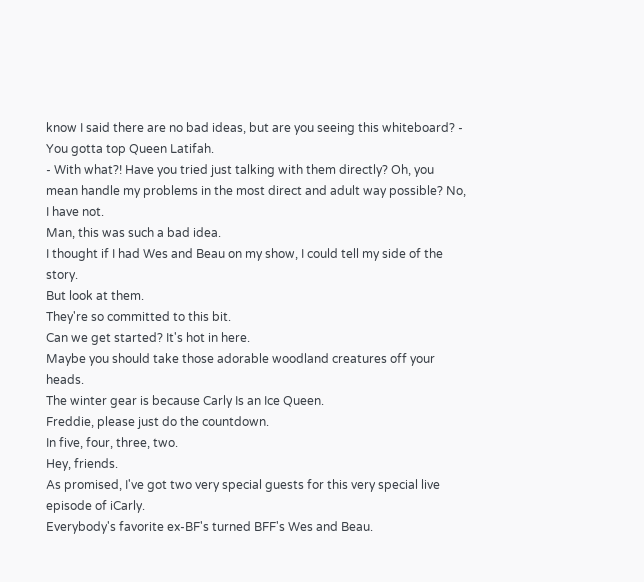know I said there are no bad ideas, but are you seeing this whiteboard? - You gotta top Queen Latifah.
- With what?! Have you tried just talking with them directly? Oh, you mean handle my problems in the most direct and adult way possible? No, I have not.
Man, this was such a bad idea.
I thought if I had Wes and Beau on my show, I could tell my side of the story.
But look at them.
They're so committed to this bit.
Can we get started? It's hot in here.
Maybe you should take those adorable woodland creatures off your heads.
The winter gear is because Carly Is an Ice Queen.
Freddie, please just do the countdown.
In five, four, three, two.
Hey, friends.
As promised, I've got two very special guests for this very special live episode of iCarly.
Everybody's favorite ex-BF's turned BFF's Wes and Beau.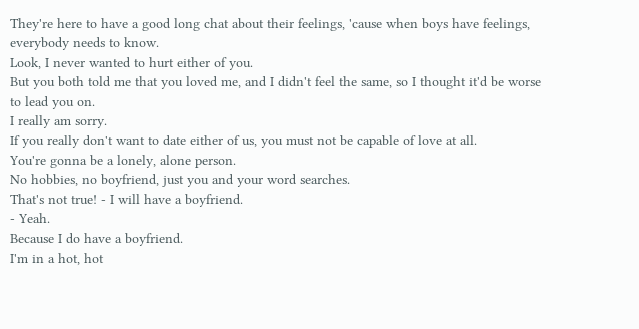They're here to have a good long chat about their feelings, 'cause when boys have feelings, everybody needs to know.
Look, I never wanted to hurt either of you.
But you both told me that you loved me, and I didn't feel the same, so I thought it'd be worse to lead you on.
I really am sorry.
If you really don't want to date either of us, you must not be capable of love at all.
You're gonna be a lonely, alone person.
No hobbies, no boyfriend, just you and your word searches.
That's not true! - I will have a boyfriend.
- Yeah.
Because I do have a boyfriend.
I'm in a hot, hot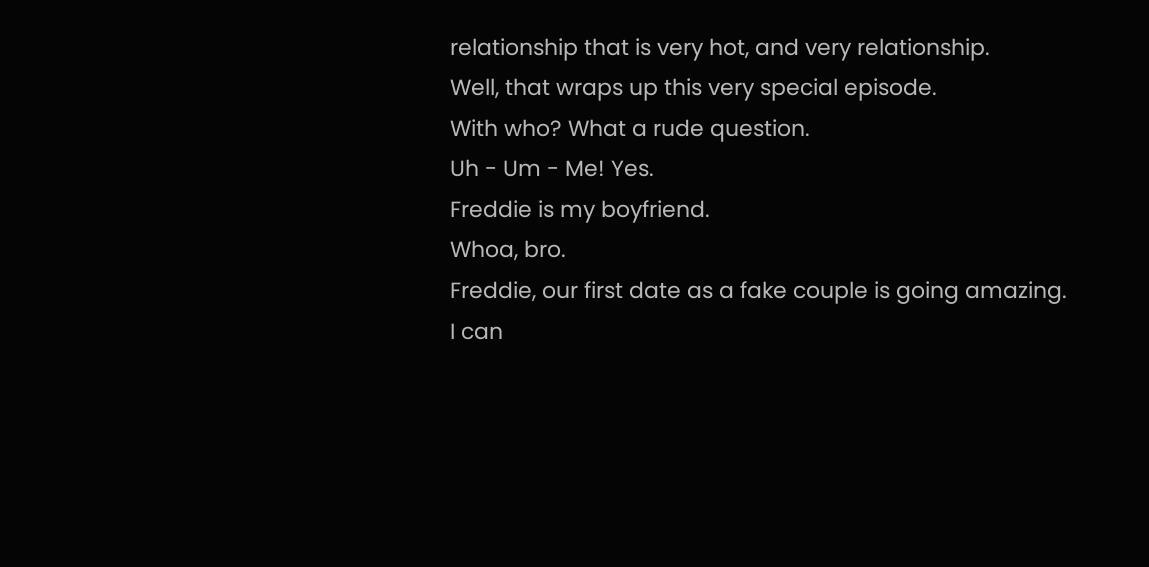relationship that is very hot, and very relationship.
Well, that wraps up this very special episode.
With who? What a rude question.
Uh - Um - Me! Yes.
Freddie is my boyfriend.
Whoa, bro.
Freddie, our first date as a fake couple is going amazing.
I can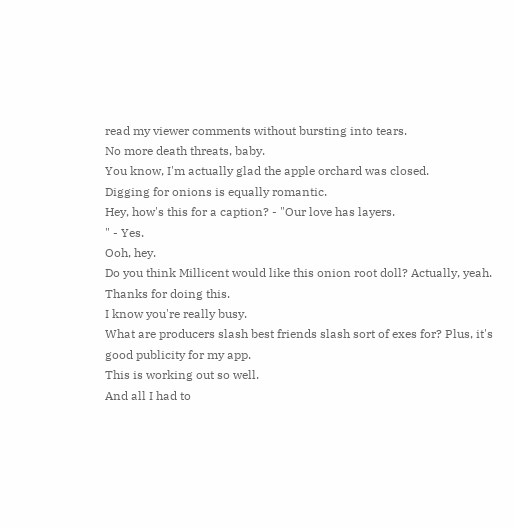read my viewer comments without bursting into tears.
No more death threats, baby.
You know, I'm actually glad the apple orchard was closed.
Digging for onions is equally romantic.
Hey, how's this for a caption? - "Our love has layers.
" - Yes.
Ooh, hey.
Do you think Millicent would like this onion root doll? Actually, yeah.
Thanks for doing this.
I know you're really busy.
What are producers slash best friends slash sort of exes for? Plus, it's good publicity for my app.
This is working out so well.
And all I had to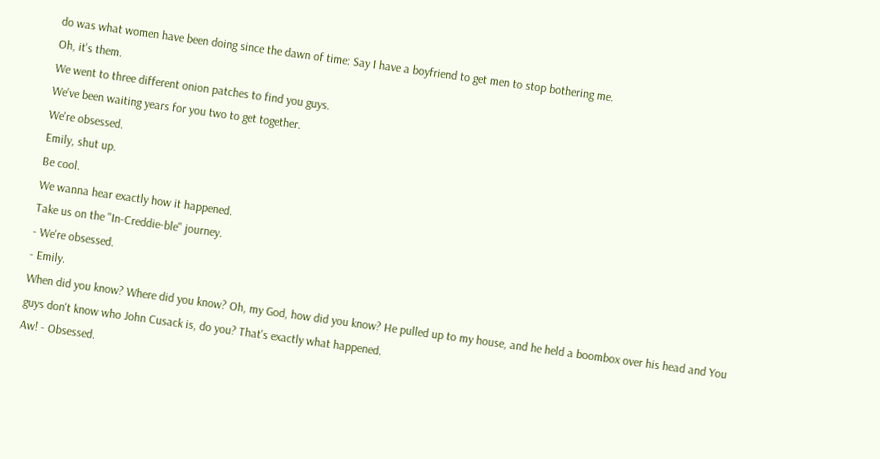do was what women have been doing since the dawn of time: Say I have a boyfriend to get men to stop bothering me.
Oh, it's them.
We went to three different onion patches to find you guys.
We've been waiting years for you two to get together.
We're obsessed.
Emily, shut up.
Be cool.
We wanna hear exactly how it happened.
Take us on the "In-Creddie-ble" journey.
- We're obsessed.
- Emily.
When did you know? Where did you know? Oh, my God, how did you know? He pulled up to my house, and he held a boombox over his head and You guys don't know who John Cusack is, do you? That's exactly what happened.
Aw! - Obsessed.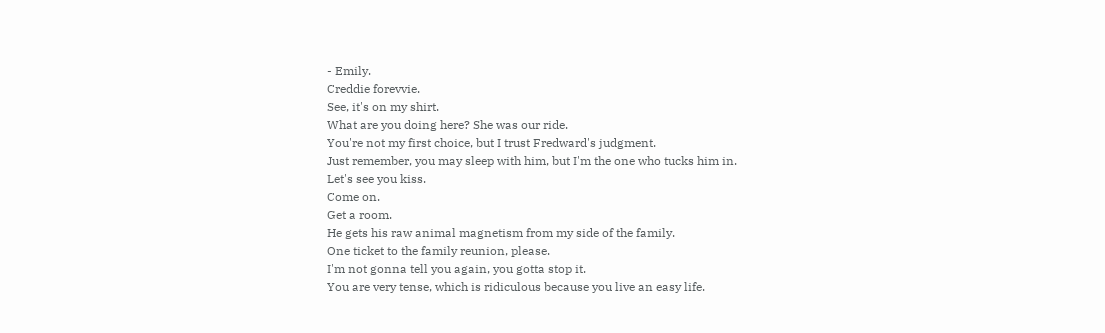- Emily.
Creddie forevvie.
See, it's on my shirt.
What are you doing here? She was our ride.
You're not my first choice, but I trust Fredward's judgment.
Just remember, you may sleep with him, but I'm the one who tucks him in.
Let's see you kiss.
Come on.
Get a room.
He gets his raw animal magnetism from my side of the family.
One ticket to the family reunion, please.
I'm not gonna tell you again, you gotta stop it.
You are very tense, which is ridiculous because you live an easy life.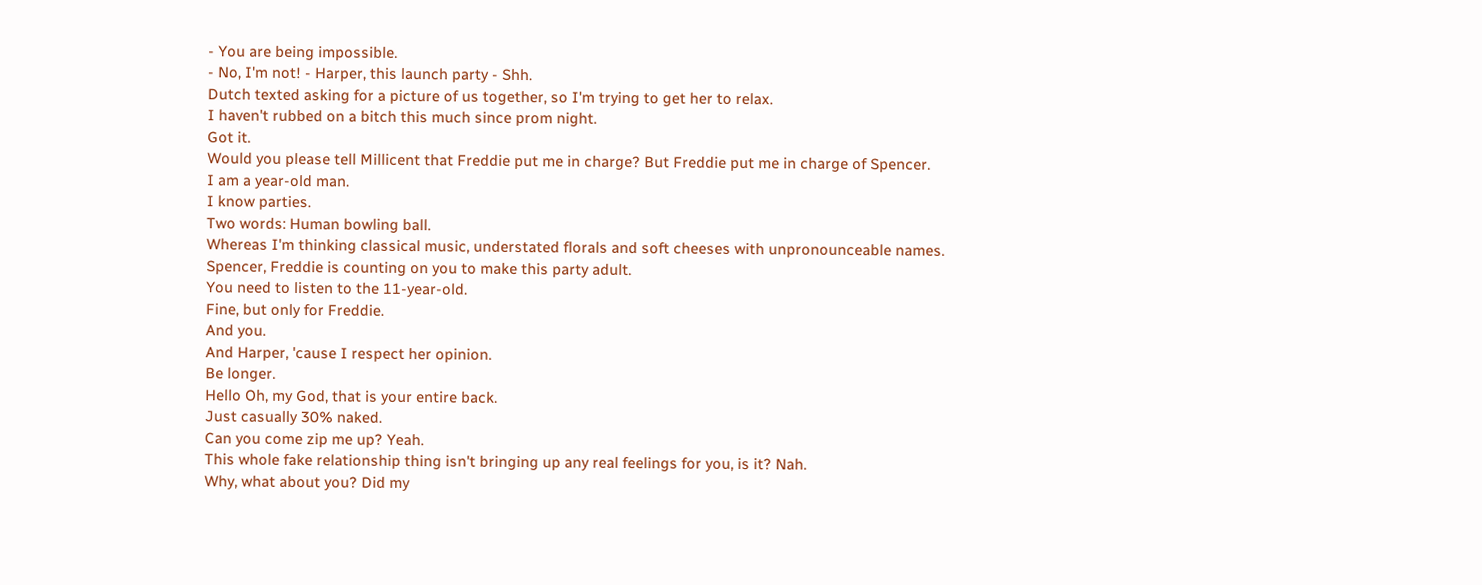- You are being impossible.
- No, I'm not! - Harper, this launch party - Shh.
Dutch texted asking for a picture of us together, so I'm trying to get her to relax.
I haven't rubbed on a bitch this much since prom night.
Got it.
Would you please tell Millicent that Freddie put me in charge? But Freddie put me in charge of Spencer.
I am a year-old man.
I know parties.
Two words: Human bowling ball.
Whereas I'm thinking classical music, understated florals and soft cheeses with unpronounceable names.
Spencer, Freddie is counting on you to make this party adult.
You need to listen to the 11-year-old.
Fine, but only for Freddie.
And you.
And Harper, 'cause I respect her opinion.
Be longer.
Hello Oh, my God, that is your entire back.
Just casually 30% naked.
Can you come zip me up? Yeah.
This whole fake relationship thing isn't bringing up any real feelings for you, is it? Nah.
Why, what about you? Did my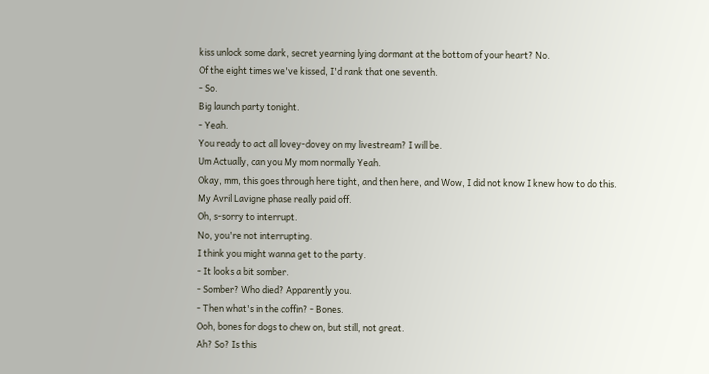kiss unlock some dark, secret yearning lying dormant at the bottom of your heart? No.
Of the eight times we've kissed, I'd rank that one seventh.
- So.
Big launch party tonight.
- Yeah.
You ready to act all lovey-dovey on my livestream? I will be.
Um Actually, can you My mom normally Yeah.
Okay, mm, this goes through here tight, and then here, and Wow, I did not know I knew how to do this.
My Avril Lavigne phase really paid off.
Oh, s-sorry to interrupt.
No, you're not interrupting.
I think you might wanna get to the party.
- It looks a bit somber.
- Somber? Who died? Apparently you.
- Then what's in the coffin? - Bones.
Ooh, bones for dogs to chew on, but still, not great.
Ah? So? Is this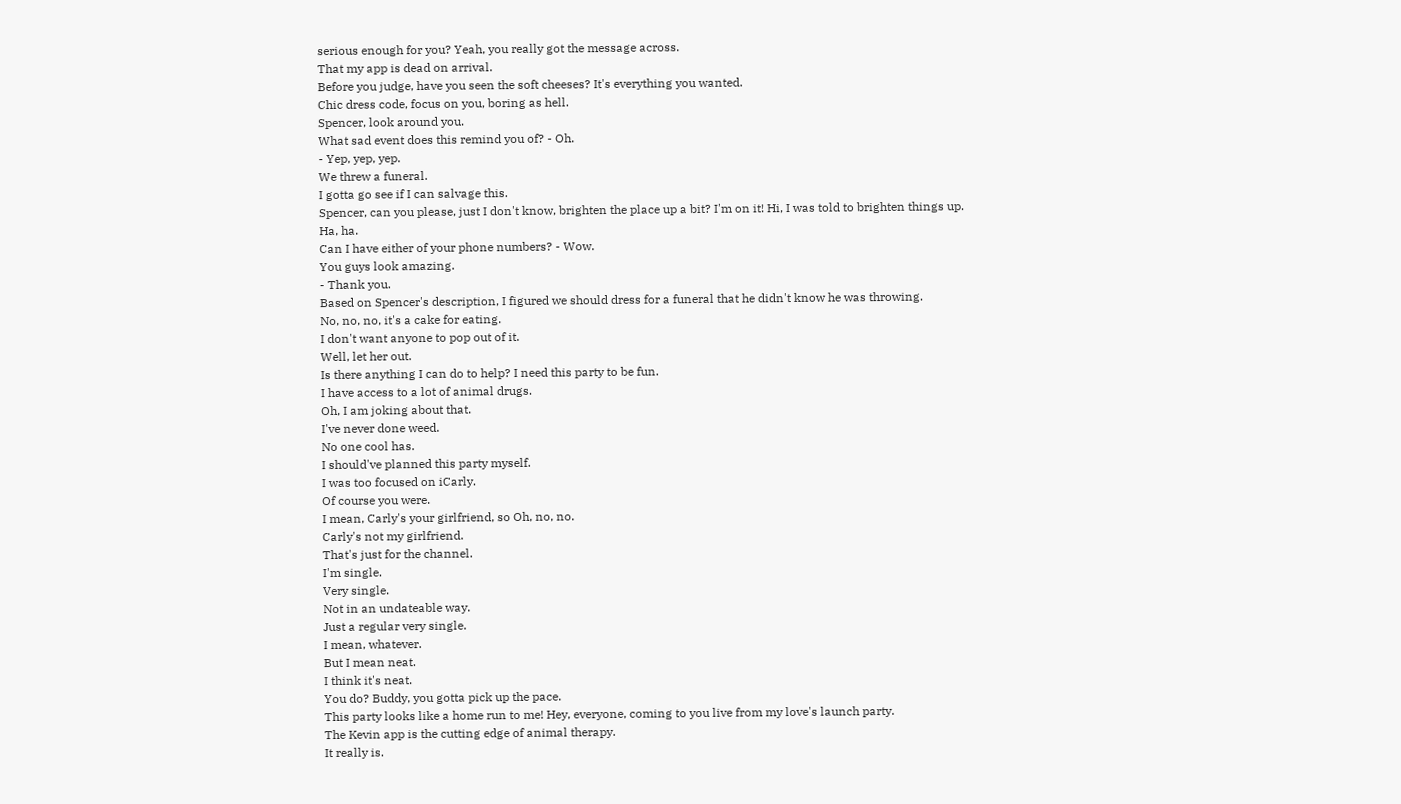serious enough for you? Yeah, you really got the message across.
That my app is dead on arrival.
Before you judge, have you seen the soft cheeses? It's everything you wanted.
Chic dress code, focus on you, boring as hell.
Spencer, look around you.
What sad event does this remind you of? - Oh.
- Yep, yep, yep.
We threw a funeral.
I gotta go see if I can salvage this.
Spencer, can you please, just I don't know, brighten the place up a bit? I'm on it! Hi, I was told to brighten things up.
Ha, ha.
Can I have either of your phone numbers? - Wow.
You guys look amazing.
- Thank you.
Based on Spencer's description, I figured we should dress for a funeral that he didn't know he was throwing.
No, no, no, it's a cake for eating.
I don't want anyone to pop out of it.
Well, let her out.
Is there anything I can do to help? I need this party to be fun.
I have access to a lot of animal drugs.
Oh, I am joking about that.
I've never done weed.
No one cool has.
I should've planned this party myself.
I was too focused on iCarly.
Of course you were.
I mean, Carly's your girlfriend, so Oh, no, no.
Carly's not my girlfriend.
That's just for the channel.
I'm single.
Very single.
Not in an undateable way.
Just a regular very single.
I mean, whatever.
But I mean neat.
I think it's neat.
You do? Buddy, you gotta pick up the pace.
This party looks like a home run to me! Hey, everyone, coming to you live from my love's launch party.
The Kevin app is the cutting edge of animal therapy.
It really is.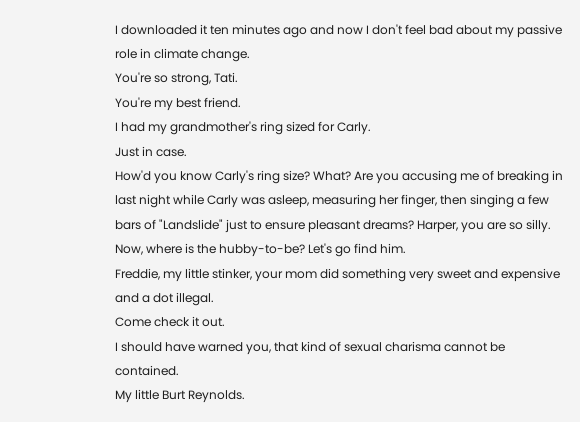I downloaded it ten minutes ago and now I don't feel bad about my passive role in climate change.
You're so strong, Tati.
You're my best friend.
I had my grandmother's ring sized for Carly.
Just in case.
How'd you know Carly's ring size? What? Are you accusing me of breaking in last night while Carly was asleep, measuring her finger, then singing a few bars of "Landslide" just to ensure pleasant dreams? Harper, you are so silly.
Now, where is the hubby-to-be? Let's go find him.
Freddie, my little stinker, your mom did something very sweet and expensive and a dot illegal.
Come check it out.
I should have warned you, that kind of sexual charisma cannot be contained.
My little Burt Reynolds.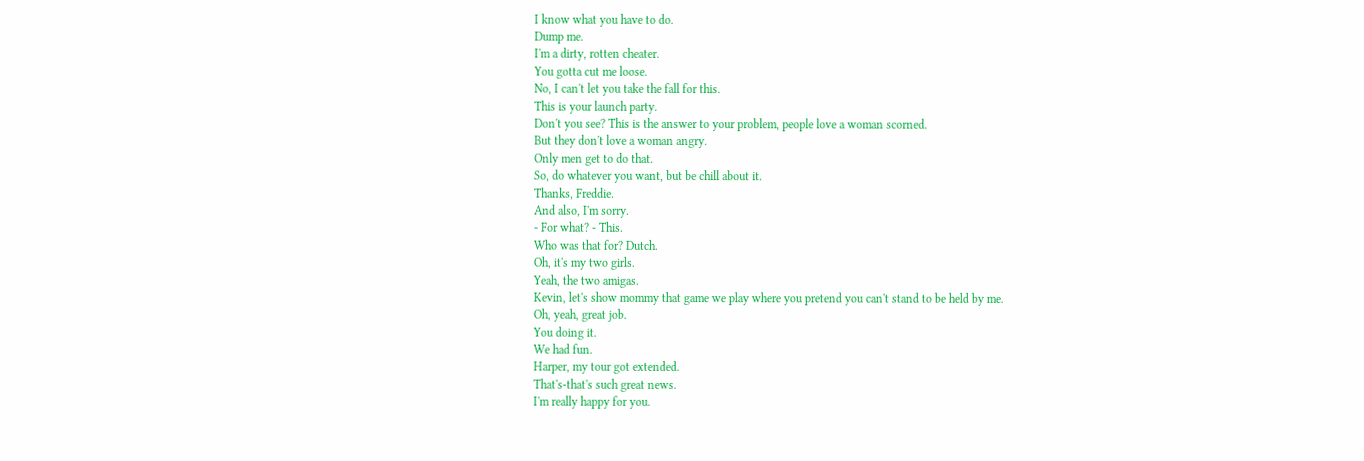I know what you have to do.
Dump me.
I'm a dirty, rotten cheater.
You gotta cut me loose.
No, I can't let you take the fall for this.
This is your launch party.
Don't you see? This is the answer to your problem, people love a woman scorned.
But they don't love a woman angry.
Only men get to do that.
So, do whatever you want, but be chill about it.
Thanks, Freddie.
And also, I'm sorry.
- For what? - This.
Who was that for? Dutch.
Oh, it's my two girls.
Yeah, the two amigas.
Kevin, let's show mommy that game we play where you pretend you can't stand to be held by me.
Oh, yeah, great job.
You doing it.
We had fun.
Harper, my tour got extended.
That's-that's such great news.
I'm really happy for you.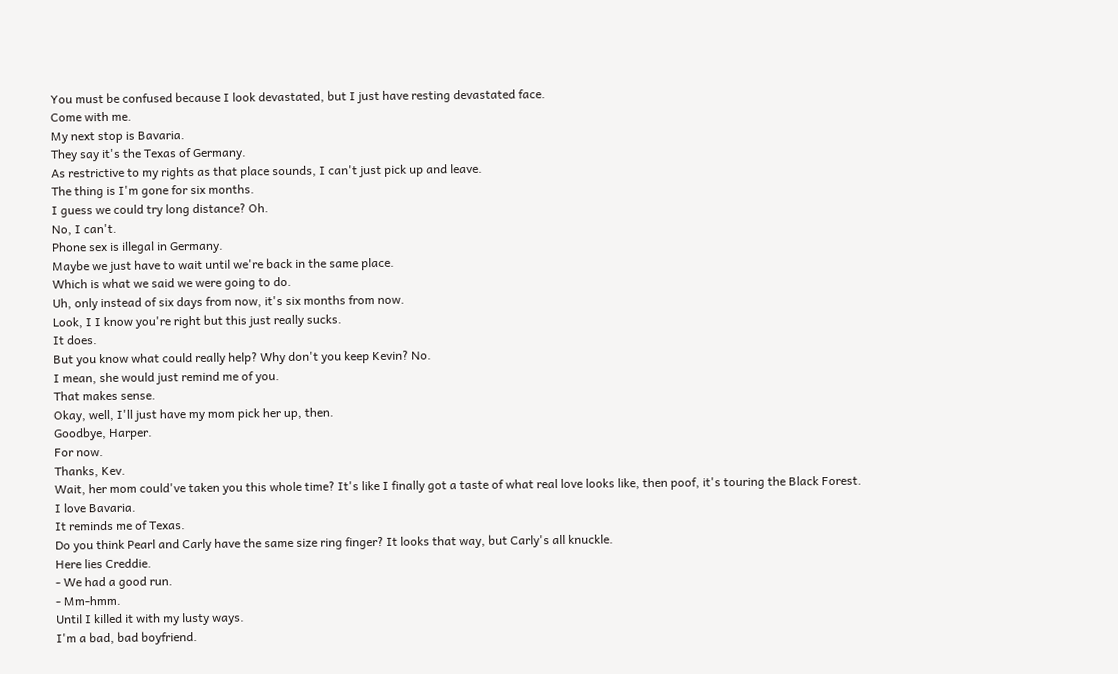You must be confused because I look devastated, but I just have resting devastated face.
Come with me.
My next stop is Bavaria.
They say it's the Texas of Germany.
As restrictive to my rights as that place sounds, I can't just pick up and leave.
The thing is I'm gone for six months.
I guess we could try long distance? Oh.
No, I can't.
Phone sex is illegal in Germany.
Maybe we just have to wait until we're back in the same place.
Which is what we said we were going to do.
Uh, only instead of six days from now, it's six months from now.
Look, I I know you're right but this just really sucks.
It does.
But you know what could really help? Why don't you keep Kevin? No.
I mean, she would just remind me of you.
That makes sense.
Okay, well, I'll just have my mom pick her up, then.
Goodbye, Harper.
For now.
Thanks, Kev.
Wait, her mom could've taken you this whole time? It's like I finally got a taste of what real love looks like, then poof, it's touring the Black Forest.
I love Bavaria.
It reminds me of Texas.
Do you think Pearl and Carly have the same size ring finger? It looks that way, but Carly's all knuckle.
Here lies Creddie.
- We had a good run.
- Mm-hmm.
Until I killed it with my lusty ways.
I'm a bad, bad boyfriend.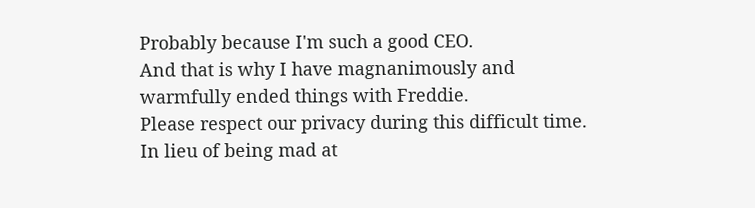Probably because I'm such a good CEO.
And that is why I have magnanimously and warmfully ended things with Freddie.
Please respect our privacy during this difficult time.
In lieu of being mad at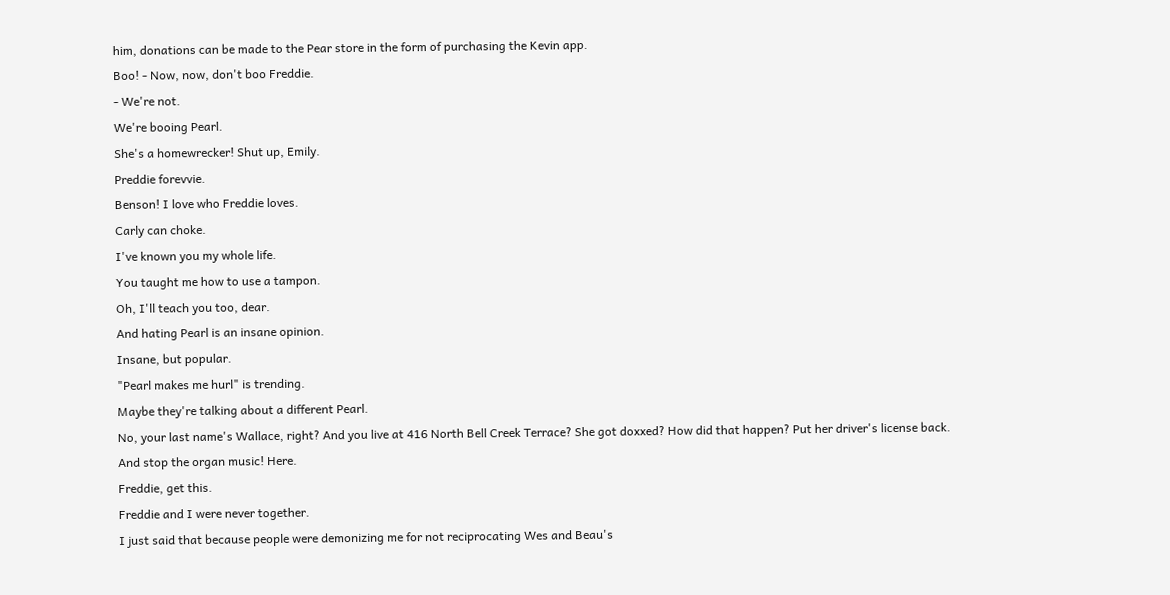him, donations can be made to the Pear store in the form of purchasing the Kevin app.
Boo! - Now, now, don't boo Freddie.
- We're not.
We're booing Pearl.
She's a homewrecker! Shut up, Emily.
Preddie forevvie.
Benson! I love who Freddie loves.
Carly can choke.
I've known you my whole life.
You taught me how to use a tampon.
Oh, I'll teach you too, dear.
And hating Pearl is an insane opinion.
Insane, but popular.
"Pearl makes me hurl" is trending.
Maybe they're talking about a different Pearl.
No, your last name's Wallace, right? And you live at 416 North Bell Creek Terrace? She got doxxed? How did that happen? Put her driver's license back.
And stop the organ music! Here.
Freddie, get this.
Freddie and I were never together.
I just said that because people were demonizing me for not reciprocating Wes and Beau's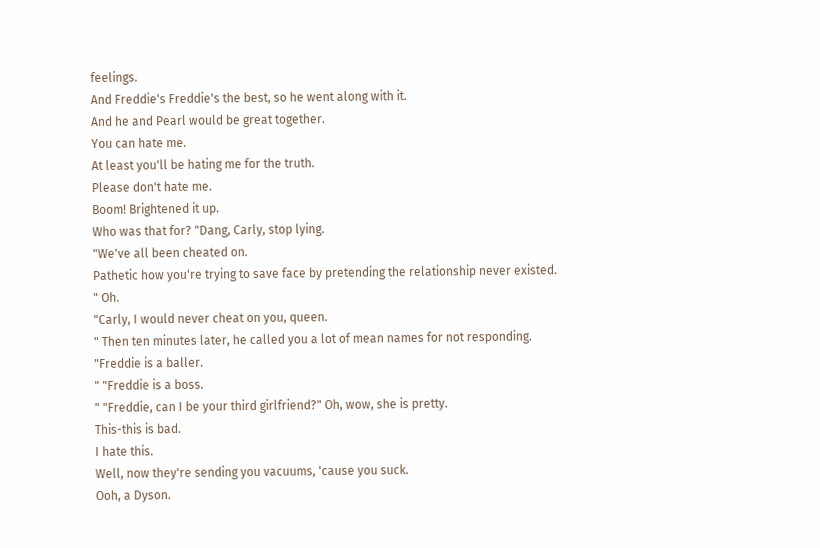feelings.
And Freddie's Freddie's the best, so he went along with it.
And he and Pearl would be great together.
You can hate me.
At least you'll be hating me for the truth.
Please don't hate me.
Boom! Brightened it up.
Who was that for? "Dang, Carly, stop lying.
"We've all been cheated on.
Pathetic how you're trying to save face by pretending the relationship never existed.
" Oh.
"Carly, I would never cheat on you, queen.
" Then ten minutes later, he called you a lot of mean names for not responding.
"Freddie is a baller.
" "Freddie is a boss.
" "Freddie, can I be your third girlfriend?" Oh, wow, she is pretty.
This-this is bad.
I hate this.
Well, now they're sending you vacuums, 'cause you suck.
Ooh, a Dyson.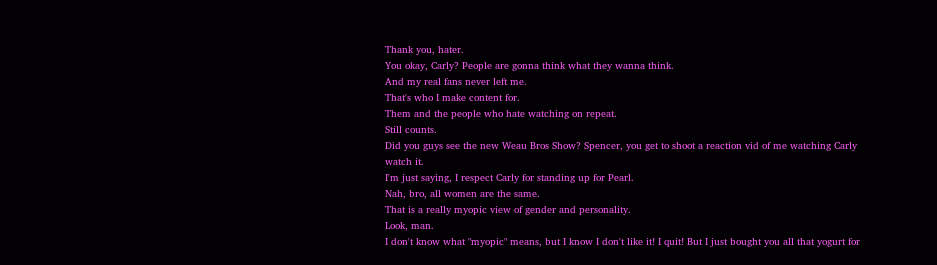Thank you, hater.
You okay, Carly? People are gonna think what they wanna think.
And my real fans never left me.
That's who I make content for.
Them and the people who hate watching on repeat.
Still counts.
Did you guys see the new Weau Bros Show? Spencer, you get to shoot a reaction vid of me watching Carly watch it.
I'm just saying, I respect Carly for standing up for Pearl.
Nah, bro, all women are the same.
That is a really myopic view of gender and personality.
Look, man.
I don't know what "myopic" means, but I know I don't like it! I quit! But I just bought you all that yogurt for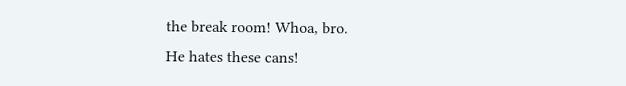the break room! Whoa, bro.
He hates these cans!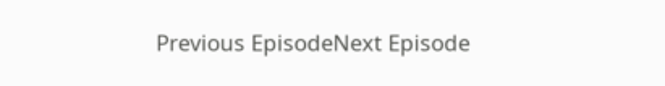Previous EpisodeNext Episode